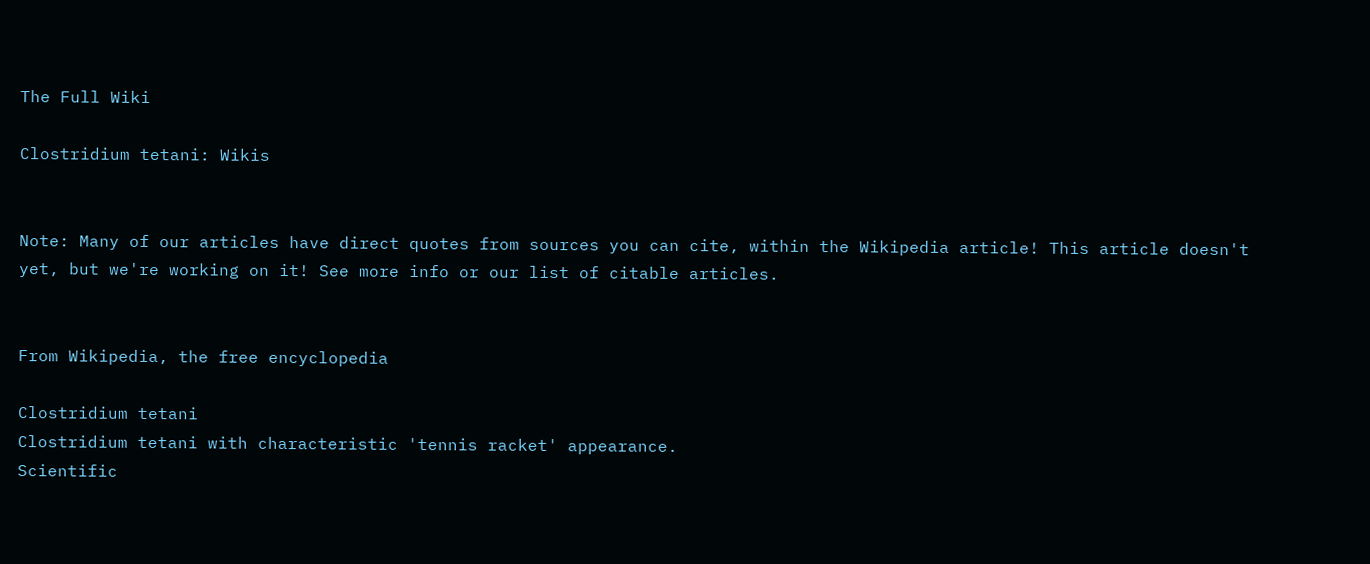The Full Wiki

Clostridium tetani: Wikis


Note: Many of our articles have direct quotes from sources you can cite, within the Wikipedia article! This article doesn't yet, but we're working on it! See more info or our list of citable articles.


From Wikipedia, the free encyclopedia

Clostridium tetani
Clostridium tetani with characteristic 'tennis racket' appearance.
Scientific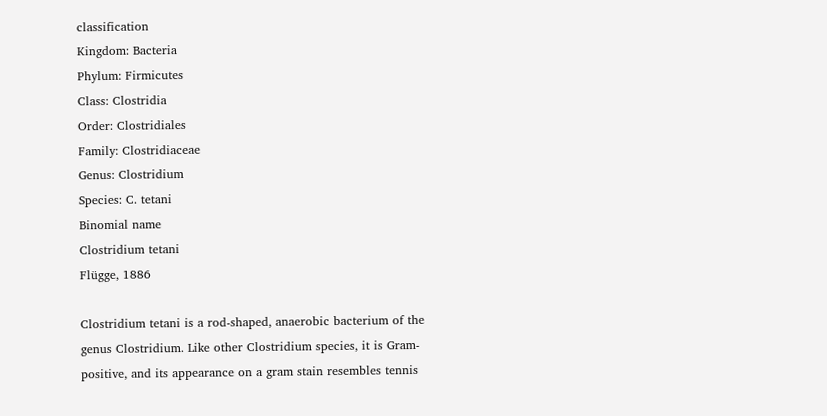classification
Kingdom: Bacteria
Phylum: Firmicutes
Class: Clostridia
Order: Clostridiales
Family: Clostridiaceae
Genus: Clostridium
Species: C. tetani
Binomial name
Clostridium tetani
Flügge, 1886

Clostridium tetani is a rod-shaped, anaerobic bacterium of the genus Clostridium. Like other Clostridium species, it is Gram-positive, and its appearance on a gram stain resembles tennis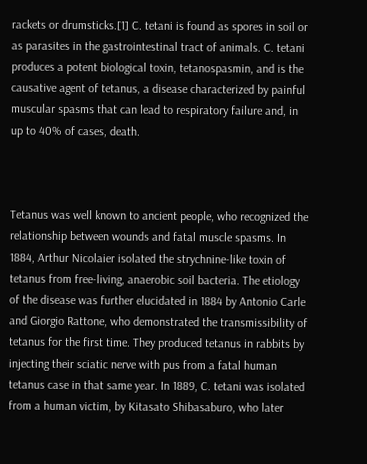rackets or drumsticks.[1] C. tetani is found as spores in soil or as parasites in the gastrointestinal tract of animals. C. tetani produces a potent biological toxin, tetanospasmin, and is the causative agent of tetanus, a disease characterized by painful muscular spasms that can lead to respiratory failure and, in up to 40% of cases, death.



Tetanus was well known to ancient people, who recognized the relationship between wounds and fatal muscle spasms. In 1884, Arthur Nicolaier isolated the strychnine-like toxin of tetanus from free-living, anaerobic soil bacteria. The etiology of the disease was further elucidated in 1884 by Antonio Carle and Giorgio Rattone, who demonstrated the transmissibility of tetanus for the first time. They produced tetanus in rabbits by injecting their sciatic nerve with pus from a fatal human tetanus case in that same year. In 1889, C. tetani was isolated from a human victim, by Kitasato Shibasaburo, who later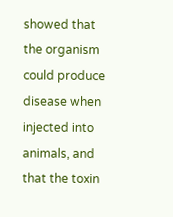showed that the organism could produce disease when injected into animals, and that the toxin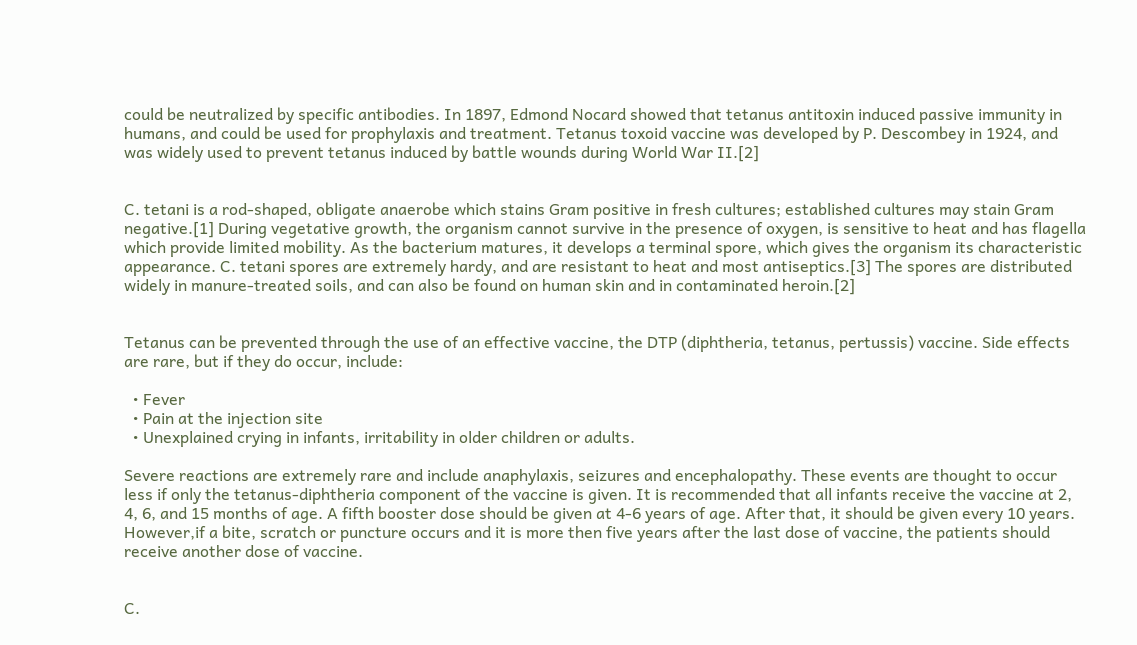could be neutralized by specific antibodies. In 1897, Edmond Nocard showed that tetanus antitoxin induced passive immunity in humans, and could be used for prophylaxis and treatment. Tetanus toxoid vaccine was developed by P. Descombey in 1924, and was widely used to prevent tetanus induced by battle wounds during World War II.[2]


C. tetani is a rod-shaped, obligate anaerobe which stains Gram positive in fresh cultures; established cultures may stain Gram negative.[1] During vegetative growth, the organism cannot survive in the presence of oxygen, is sensitive to heat and has flagella which provide limited mobility. As the bacterium matures, it develops a terminal spore, which gives the organism its characteristic appearance. C. tetani spores are extremely hardy, and are resistant to heat and most antiseptics.[3] The spores are distributed widely in manure-treated soils, and can also be found on human skin and in contaminated heroin.[2]


Tetanus can be prevented through the use of an effective vaccine, the DTP (diphtheria, tetanus, pertussis) vaccine. Side effects are rare, but if they do occur, include:

  • Fever
  • Pain at the injection site
  • Unexplained crying in infants, irritability in older children or adults.

Severe reactions are extremely rare and include anaphylaxis, seizures and encephalopathy. These events are thought to occur less if only the tetanus-diphtheria component of the vaccine is given. It is recommended that all infants receive the vaccine at 2, 4, 6, and 15 months of age. A fifth booster dose should be given at 4-6 years of age. After that, it should be given every 10 years. However,if a bite, scratch or puncture occurs and it is more then five years after the last dose of vaccine, the patients should receive another dose of vaccine.


C.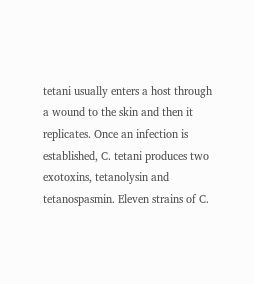tetani usually enters a host through a wound to the skin and then it replicates. Once an infection is established, C. tetani produces two exotoxins, tetanolysin and tetanospasmin. Eleven strains of C.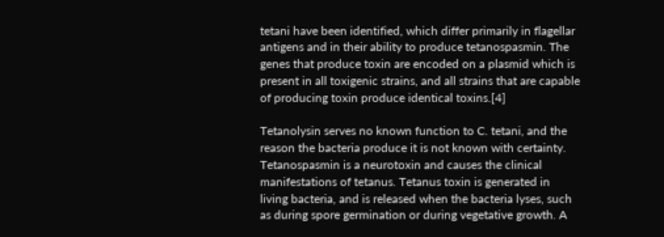tetani have been identified, which differ primarily in flagellar antigens and in their ability to produce tetanospasmin. The genes that produce toxin are encoded on a plasmid which is present in all toxigenic strains, and all strains that are capable of producing toxin produce identical toxins.[4]

Tetanolysin serves no known function to C. tetani, and the reason the bacteria produce it is not known with certainty. Tetanospasmin is a neurotoxin and causes the clinical manifestations of tetanus. Tetanus toxin is generated in living bacteria, and is released when the bacteria lyses, such as during spore germination or during vegetative growth. A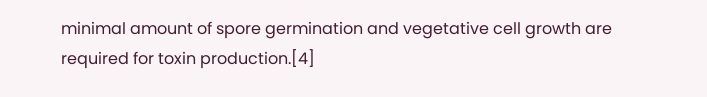minimal amount of spore germination and vegetative cell growth are required for toxin production.[4]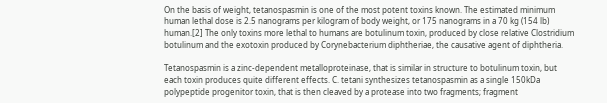On the basis of weight, tetanospasmin is one of the most potent toxins known. The estimated minimum human lethal dose is 2.5 nanograms per kilogram of body weight, or 175 nanograms in a 70 kg (154 lb) human.[2] The only toxins more lethal to humans are botulinum toxin, produced by close relative Clostridium botulinum and the exotoxin produced by Corynebacterium diphtheriae, the causative agent of diphtheria.

Tetanospasmin is a zinc-dependent metalloproteinase, that is similar in structure to botulinum toxin, but each toxin produces quite different effects. C. tetani synthesizes tetanospasmin as a single 150kDa polypeptide progenitor toxin, that is then cleaved by a protease into two fragments; fragment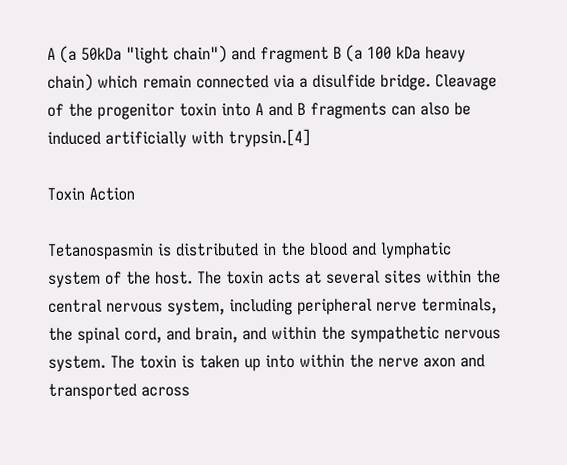A (a 50kDa "light chain") and fragment B (a 100 kDa heavy chain) which remain connected via a disulfide bridge. Cleavage of the progenitor toxin into A and B fragments can also be induced artificially with trypsin.[4]

Toxin Action

Tetanospasmin is distributed in the blood and lymphatic system of the host. The toxin acts at several sites within the central nervous system, including peripheral nerve terminals, the spinal cord, and brain, and within the sympathetic nervous system. The toxin is taken up into within the nerve axon and transported across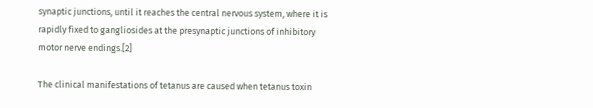synaptic junctions, until it reaches the central nervous system, where it is rapidly fixed to gangliosides at the presynaptic junctions of inhibitory motor nerve endings.[2]

The clinical manifestations of tetanus are caused when tetanus toxin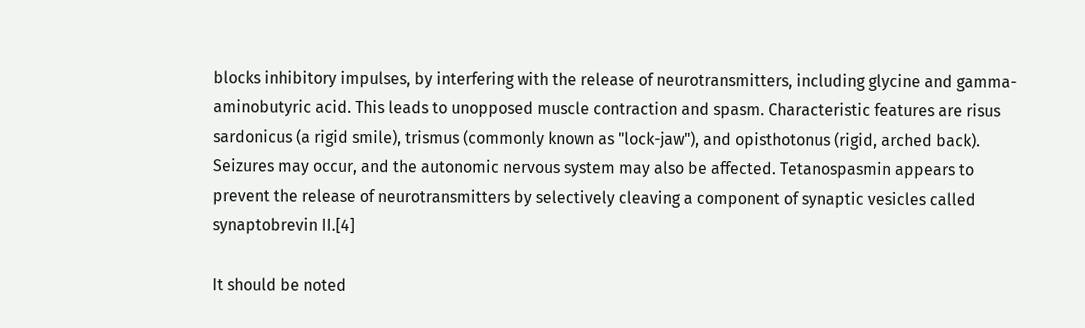blocks inhibitory impulses, by interfering with the release of neurotransmitters, including glycine and gamma-aminobutyric acid. This leads to unopposed muscle contraction and spasm. Characteristic features are risus sardonicus (a rigid smile), trismus (commonly known as "lock-jaw"), and opisthotonus (rigid, arched back). Seizures may occur, and the autonomic nervous system may also be affected. Tetanospasmin appears to prevent the release of neurotransmitters by selectively cleaving a component of synaptic vesicles called synaptobrevin II.[4]

It should be noted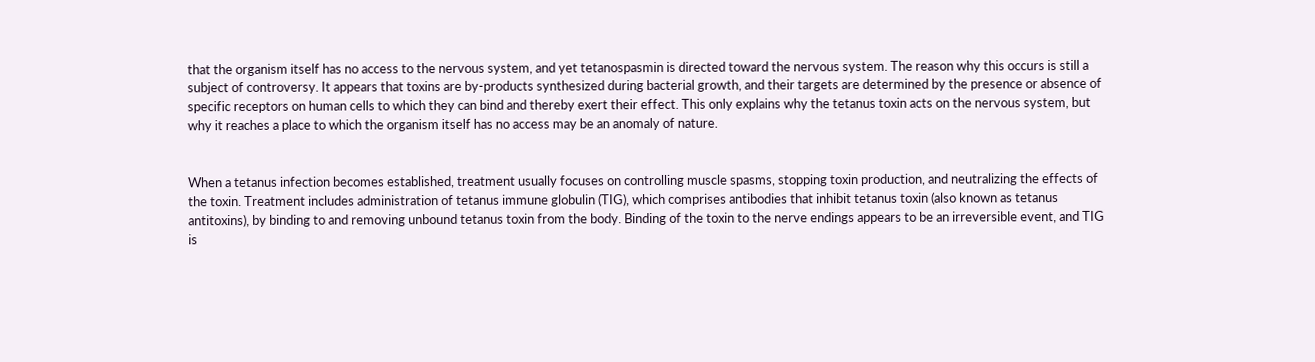that the organism itself has no access to the nervous system, and yet tetanospasmin is directed toward the nervous system. The reason why this occurs is still a subject of controversy. It appears that toxins are by-products synthesized during bacterial growth, and their targets are determined by the presence or absence of specific receptors on human cells to which they can bind and thereby exert their effect. This only explains why the tetanus toxin acts on the nervous system, but why it reaches a place to which the organism itself has no access may be an anomaly of nature.


When a tetanus infection becomes established, treatment usually focuses on controlling muscle spasms, stopping toxin production, and neutralizing the effects of the toxin. Treatment includes administration of tetanus immune globulin (TIG), which comprises antibodies that inhibit tetanus toxin (also known as tetanus antitoxins), by binding to and removing unbound tetanus toxin from the body. Binding of the toxin to the nerve endings appears to be an irreversible event, and TIG is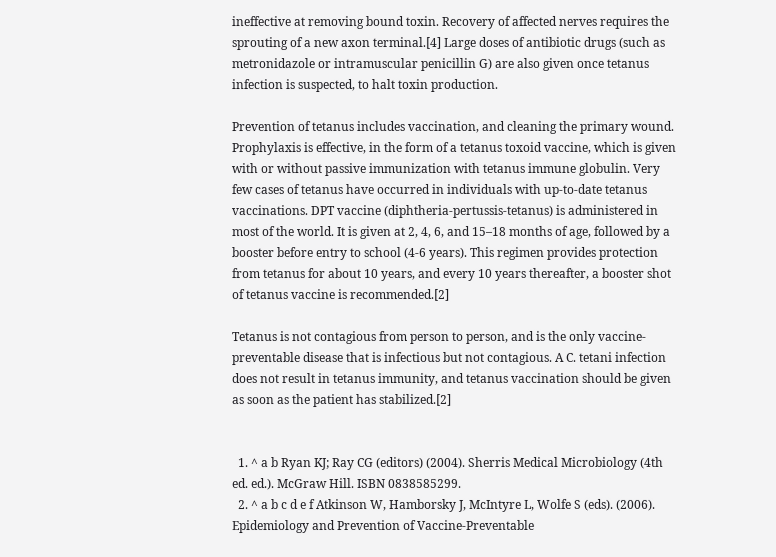ineffective at removing bound toxin. Recovery of affected nerves requires the sprouting of a new axon terminal.[4] Large doses of antibiotic drugs (such as metronidazole or intramuscular penicillin G) are also given once tetanus infection is suspected, to halt toxin production.

Prevention of tetanus includes vaccination, and cleaning the primary wound. Prophylaxis is effective, in the form of a tetanus toxoid vaccine, which is given with or without passive immunization with tetanus immune globulin. Very few cases of tetanus have occurred in individuals with up-to-date tetanus vaccinations. DPT vaccine (diphtheria-pertussis-tetanus) is administered in most of the world. It is given at 2, 4, 6, and 15–18 months of age, followed by a booster before entry to school (4-6 years). This regimen provides protection from tetanus for about 10 years, and every 10 years thereafter, a booster shot of tetanus vaccine is recommended.[2]

Tetanus is not contagious from person to person, and is the only vaccine-preventable disease that is infectious but not contagious. A C. tetani infection does not result in tetanus immunity, and tetanus vaccination should be given as soon as the patient has stabilized.[2]


  1. ^ a b Ryan KJ; Ray CG (editors) (2004). Sherris Medical Microbiology (4th ed. ed.). McGraw Hill. ISBN 0838585299.
  2. ^ a b c d e f Atkinson W, Hamborsky J, McIntyre L, Wolfe S (eds). (2006). Epidemiology and Prevention of Vaccine-Preventable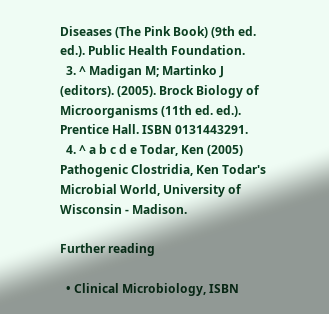Diseases (The Pink Book) (9th ed. ed.). Public Health Foundation.
  3. ^ Madigan M; Martinko J (editors). (2005). Brock Biology of Microorganisms (11th ed. ed.). Prentice Hall. ISBN 0131443291.
  4. ^ a b c d e Todar, Ken (2005) Pathogenic Clostridia, Ken Todar's Microbial World, University of Wisconsin - Madison.

Further reading

  • Clinical Microbiology, ISBN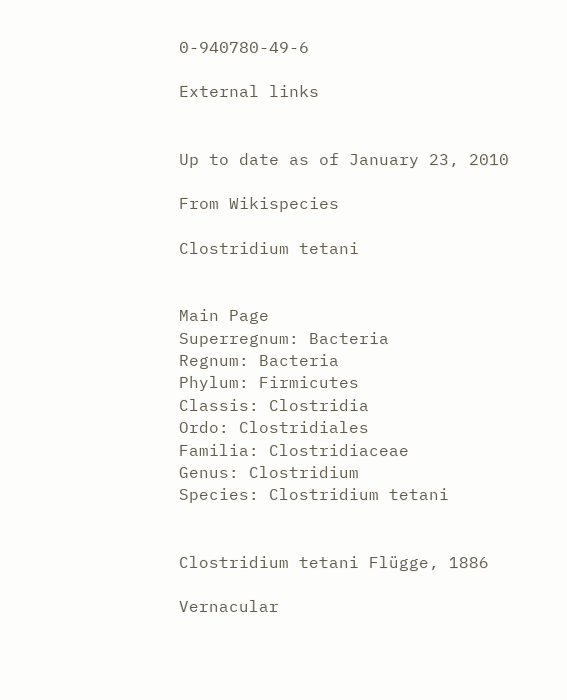0-940780-49-6

External links


Up to date as of January 23, 2010

From Wikispecies

Clostridium tetani


Main Page
Superregnum: Bacteria
Regnum: Bacteria
Phylum: Firmicutes
Classis: Clostridia
Ordo: Clostridiales
Familia: Clostridiaceae
Genus: Clostridium
Species: Clostridium tetani


Clostridium tetani Flügge, 1886

Vernacular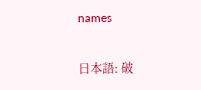names

日本語: 破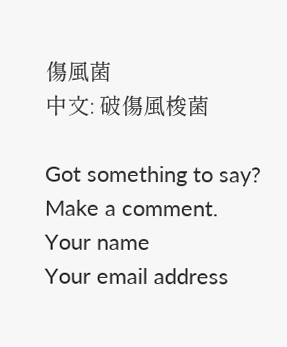傷風菌
中文: 破傷風梭菌

Got something to say? Make a comment.
Your name
Your email address